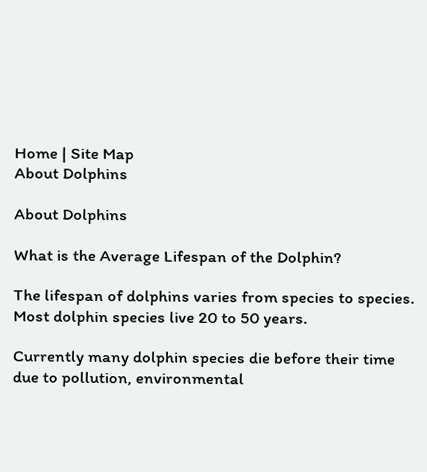Home | Site Map
About Dolphins

About Dolphins

What is the Average Lifespan of the Dolphin?

The lifespan of dolphins varies from species to species. Most dolphin species live 20 to 50 years.

Currently many dolphin species die before their time due to pollution, environmental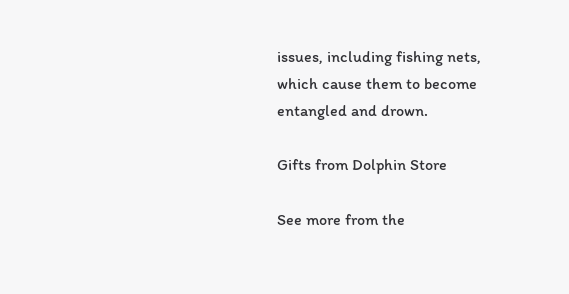issues, including fishing nets, which cause them to become entangled and drown.

Gifts from Dolphin Store

See more from the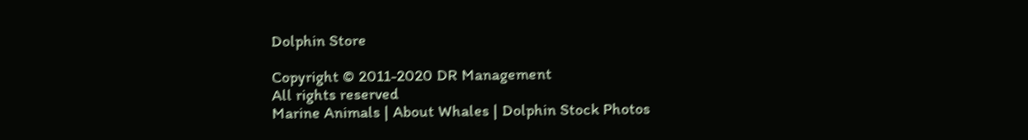Dolphin Store

Copyright © 2011-2020 DR Management
All rights reserved
Marine Animals | About Whales | Dolphin Stock Photos